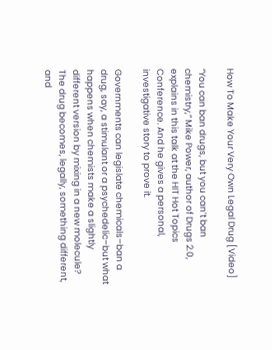How To Make Your Very Own Legal Drug [Video]

“You can ban drugs, but you can’t ban chemistry,” Mike Power, author of Drugs 2.0, explains in this talk at the HIT Hot Topics Conference. And he gives a personal, investigative story to prove it.

Governments can legislate chemicals–ban a drug, say, a stimulant or a psychedelic–but what happens when chemists make a slightly different version by mixing in a new molecule? The drug becomes, legally, something different, and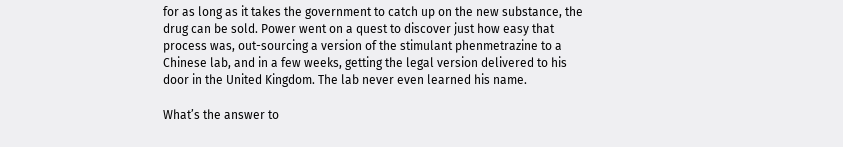for as long as it takes the government to catch up on the new substance, the drug can be sold. Power went on a quest to discover just how easy that process was, out-sourcing a version of the stimulant phenmetrazine to a Chinese lab, and in a few weeks, getting the legal version delivered to his door in the United Kingdom. The lab never even learned his name.

What’s the answer to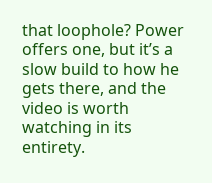that loophole? Power offers one, but it’s a slow build to how he gets there, and the video is worth watching in its entirety.